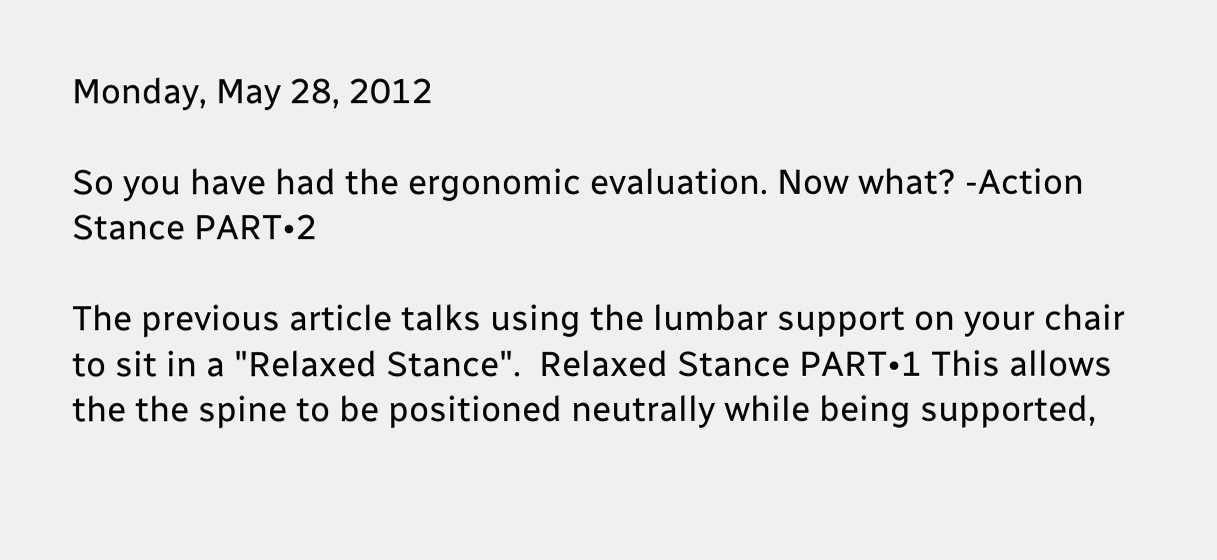Monday, May 28, 2012

So you have had the ergonomic evaluation. Now what? -Action Stance PART•2

The previous article talks using the lumbar support on your chair to sit in a "Relaxed Stance".  Relaxed Stance PART•1 This allows the the spine to be positioned neutrally while being supported,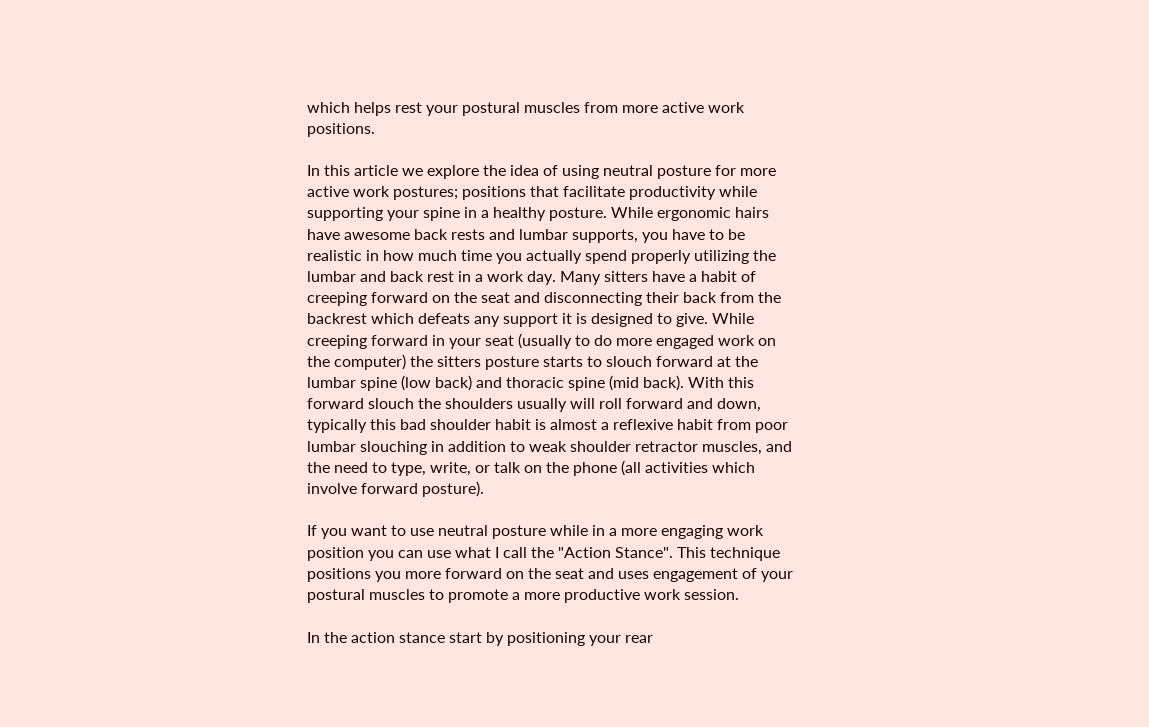which helps rest your postural muscles from more active work positions.

In this article we explore the idea of using neutral posture for more active work postures; positions that facilitate productivity while supporting your spine in a healthy posture. While ergonomic hairs have awesome back rests and lumbar supports, you have to be realistic in how much time you actually spend properly utilizing the lumbar and back rest in a work day. Many sitters have a habit of creeping forward on the seat and disconnecting their back from the backrest which defeats any support it is designed to give. While creeping forward in your seat (usually to do more engaged work on the computer) the sitters posture starts to slouch forward at the lumbar spine (low back) and thoracic spine (mid back). With this forward slouch the shoulders usually will roll forward and down, typically this bad shoulder habit is almost a reflexive habit from poor lumbar slouching in addition to weak shoulder retractor muscles, and the need to type, write, or talk on the phone (all activities which involve forward posture).

If you want to use neutral posture while in a more engaging work position you can use what I call the "Action Stance". This technique positions you more forward on the seat and uses engagement of your postural muscles to promote a more productive work session.

In the action stance start by positioning your rear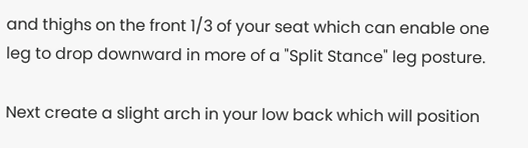and thighs on the front 1/3 of your seat which can enable one leg to drop downward in more of a "Split Stance" leg posture.

Next create a slight arch in your low back which will position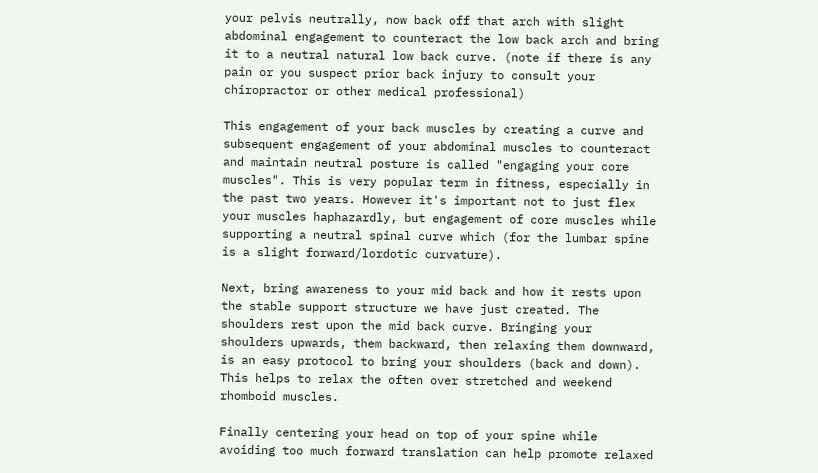your pelvis neutrally, now back off that arch with slight abdominal engagement to counteract the low back arch and bring it to a neutral natural low back curve. (note if there is any pain or you suspect prior back injury to consult your chiropractor or other medical professional)

This engagement of your back muscles by creating a curve and subsequent engagement of your abdominal muscles to counteract and maintain neutral posture is called "engaging your core muscles". This is very popular term in fitness, especially in the past two years. However it's important not to just flex your muscles haphazardly, but engagement of core muscles while supporting a neutral spinal curve which (for the lumbar spine is a slight forward/lordotic curvature).

Next, bring awareness to your mid back and how it rests upon the stable support structure we have just created. The shoulders rest upon the mid back curve. Bringing your shoulders upwards, them backward, then relaxing them downward, is an easy protocol to bring your shoulders (back and down). This helps to relax the often over stretched and weekend rhomboid muscles.

Finally centering your head on top of your spine while avoiding too much forward translation can help promote relaxed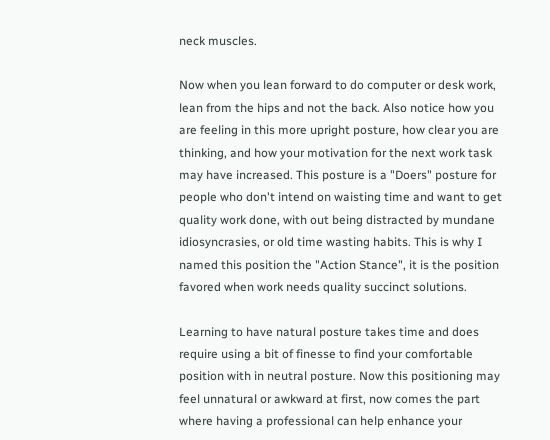neck muscles.

Now when you lean forward to do computer or desk work, lean from the hips and not the back. Also notice how you are feeling in this more upright posture, how clear you are thinking, and how your motivation for the next work task may have increased. This posture is a "Doers" posture for people who don't intend on waisting time and want to get quality work done, with out being distracted by mundane idiosyncrasies, or old time wasting habits. This is why I named this position the "Action Stance", it is the position favored when work needs quality succinct solutions.

Learning to have natural posture takes time and does require using a bit of finesse to find your comfortable position with in neutral posture. Now this positioning may feel unnatural or awkward at first, now comes the part where having a professional can help enhance your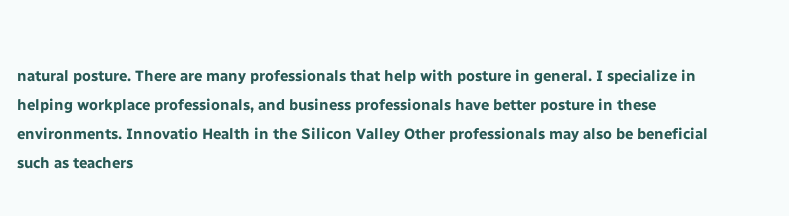natural posture. There are many professionals that help with posture in general. I specialize in helping workplace professionals, and business professionals have better posture in these environments. Innovatio Health in the Silicon Valley Other professionals may also be beneficial such as teachers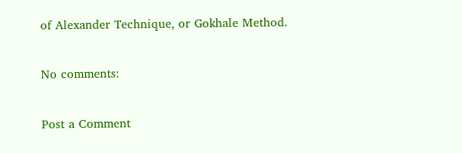of Alexander Technique, or Gokhale Method.

No comments:

Post a Comment